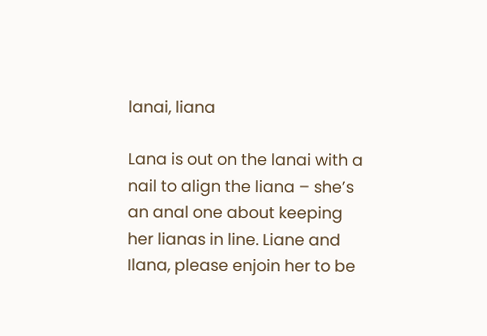lanai, liana

Lana is out on the lanai with a nail to align the liana – she’s an anal one about keeping her lianas in line. Liane and Ilana, please enjoin her to be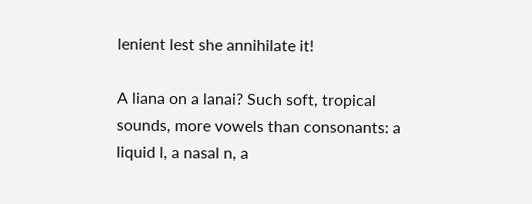lenient lest she annihilate it!

A liana on a lanai? Such soft, tropical sounds, more vowels than consonants: a liquid l, a nasal n, a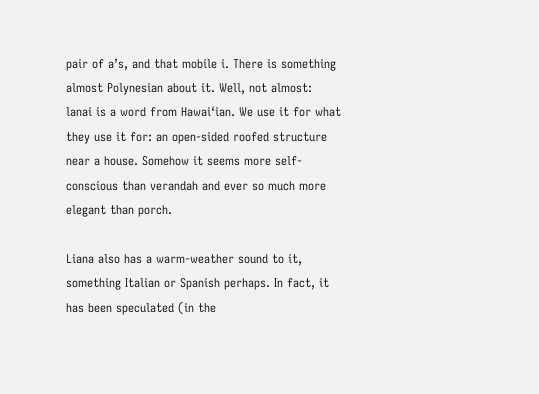pair of a’s, and that mobile i. There is something almost Polynesian about it. Well, not almost: lanai is a word from Hawai‘ian. We use it for what they use it for: an open-sided roofed structure near a house. Somehow it seems more self-conscious than verandah and ever so much more elegant than porch.

Liana also has a warm-weather sound to it, something Italian or Spanish perhaps. In fact, it has been speculated (in the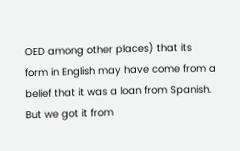OED among other places) that its form in English may have come from a belief that it was a loan from Spanish. But we got it from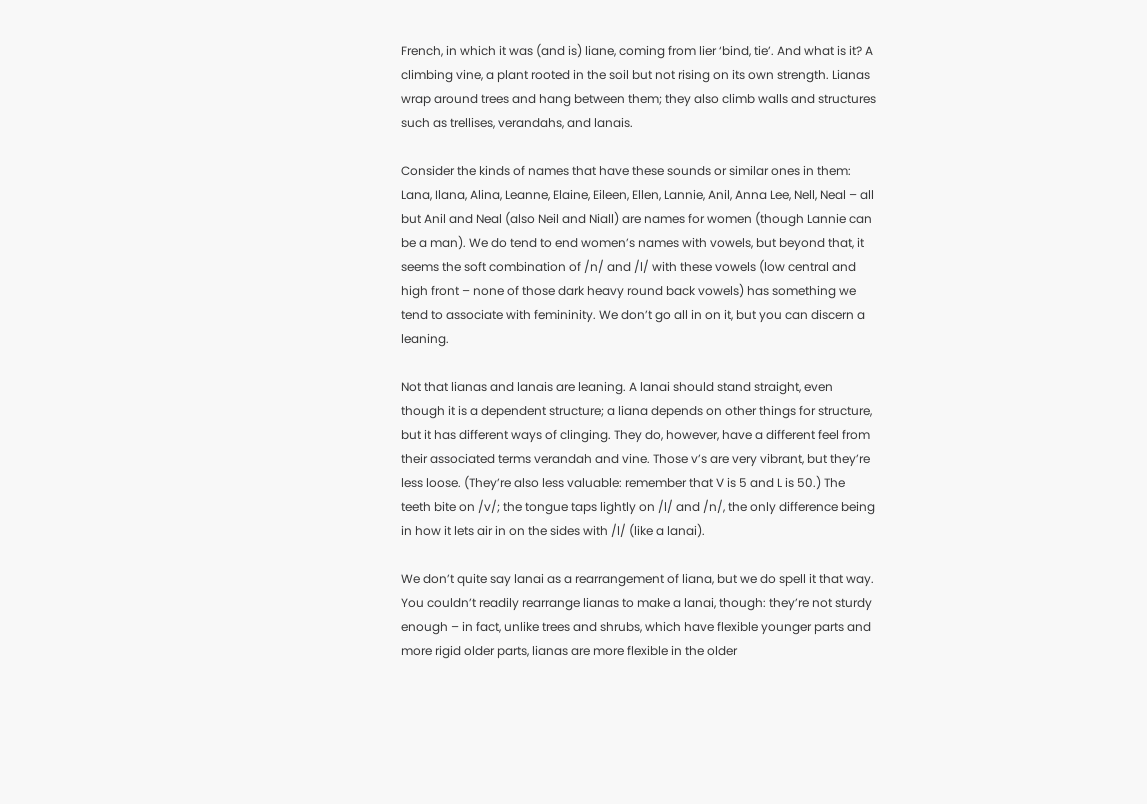French, in which it was (and is) liane, coming from lier ‘bind, tie’. And what is it? A climbing vine, a plant rooted in the soil but not rising on its own strength. Lianas wrap around trees and hang between them; they also climb walls and structures such as trellises, verandahs, and lanais.

Consider the kinds of names that have these sounds or similar ones in them: Lana, Ilana, Alina, Leanne, Elaine, Eileen, Ellen, Lannie, Anil, Anna Lee, Nell, Neal – all but Anil and Neal (also Neil and Niall) are names for women (though Lannie can be a man). We do tend to end women’s names with vowels, but beyond that, it seems the soft combination of /n/ and /l/ with these vowels (low central and high front – none of those dark heavy round back vowels) has something we tend to associate with femininity. We don’t go all in on it, but you can discern a leaning.

Not that lianas and lanais are leaning. A lanai should stand straight, even though it is a dependent structure; a liana depends on other things for structure, but it has different ways of clinging. They do, however, have a different feel from their associated terms verandah and vine. Those v’s are very vibrant, but they’re less loose. (They’re also less valuable: remember that V is 5 and L is 50.) The teeth bite on /v/; the tongue taps lightly on /l/ and /n/, the only difference being in how it lets air in on the sides with /l/ (like a lanai).

We don’t quite say lanai as a rearrangement of liana, but we do spell it that way. You couldn’t readily rearrange lianas to make a lanai, though: they’re not sturdy enough – in fact, unlike trees and shrubs, which have flexible younger parts and more rigid older parts, lianas are more flexible in the older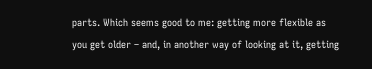parts. Which seems good to me: getting more flexible as you get older – and, in another way of looking at it, getting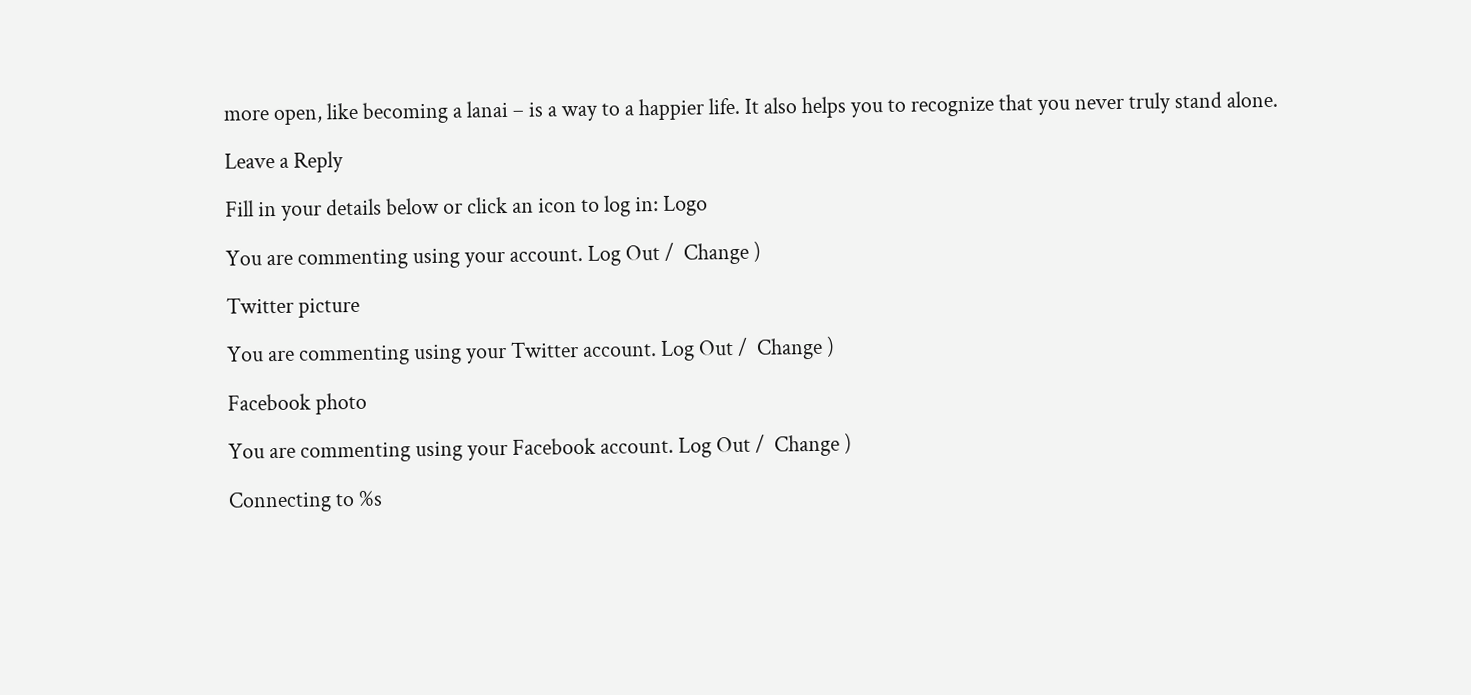more open, like becoming a lanai – is a way to a happier life. It also helps you to recognize that you never truly stand alone.

Leave a Reply

Fill in your details below or click an icon to log in: Logo

You are commenting using your account. Log Out /  Change )

Twitter picture

You are commenting using your Twitter account. Log Out /  Change )

Facebook photo

You are commenting using your Facebook account. Log Out /  Change )

Connecting to %s